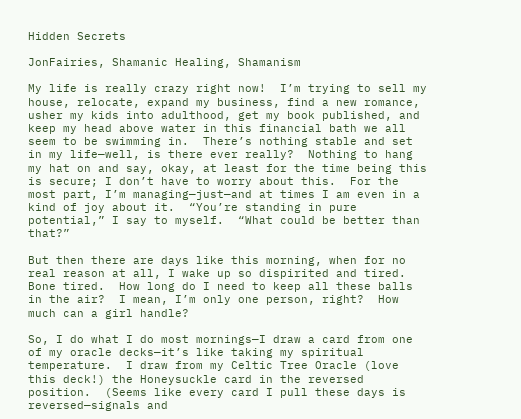Hidden Secrets

JonFairies, Shamanic Healing, Shamanism

My life is really crazy right now!  I’m trying to sell my house, relocate, expand my business, find a new romance, usher my kids into adulthood, get my book published, and keep my head above water in this financial bath we all seem to be swimming in.  There’s nothing stable and set in my life—well, is there ever really?  Nothing to hang my hat on and say, okay, at least for the time being this is secure; I don’t have to worry about this.  For the most part, I’m managing—just—and at times I am even in a kind of joy about it.  “You’re standing in pure potential,” I say to myself.  “What could be better than that?”

But then there are days like this morning, when for no real reason at all, I wake up so dispirited and tired.  Bone tired.  How long do I need to keep all these balls in the air?  I mean, I’m only one person, right?  How much can a girl handle?

So, I do what I do most mornings—I draw a card from one of my oracle decks—it’s like taking my spiritual temperature.  I draw from my Celtic Tree Oracle (love this deck!) the Honeysuckle card in the reversed position.  (Seems like every card I pull these days is reversed—signals and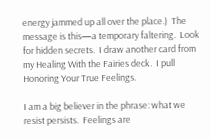energy jammed up all over the place.)  The message is this—a temporary faltering.  Look for hidden secrets.  I draw another card from my Healing With the Fairies deck.  I pull Honoring Your True Feelings.

I am a big believer in the phrase: what we resist persists.  Feelings are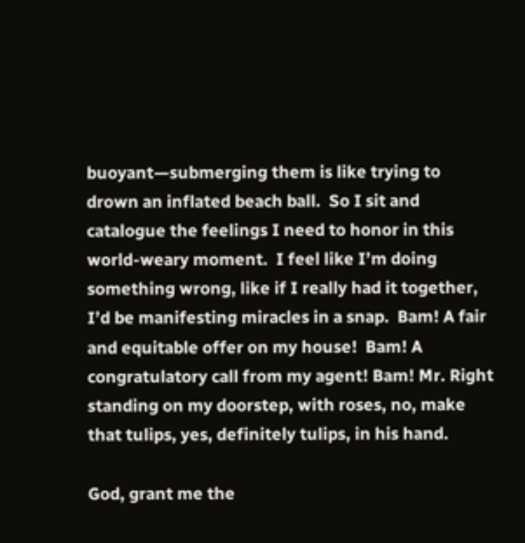buoyant—submerging them is like trying to drown an inflated beach ball.  So I sit and catalogue the feelings I need to honor in this world-weary moment.  I feel like I’m doing something wrong, like if I really had it together, I’d be manifesting miracles in a snap.  Bam! A fair and equitable offer on my house!  Bam! A congratulatory call from my agent! Bam! Mr. Right standing on my doorstep, with roses, no, make that tulips, yes, definitely tulips, in his hand.

God, grant me the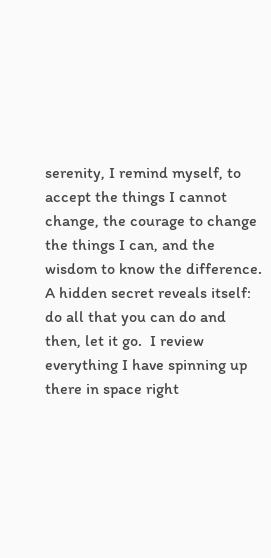serenity, I remind myself, to accept the things I cannot change, the courage to change the things I can, and the wisdom to know the difference.  A hidden secret reveals itself: do all that you can do and then, let it go.  I review everything I have spinning up there in space right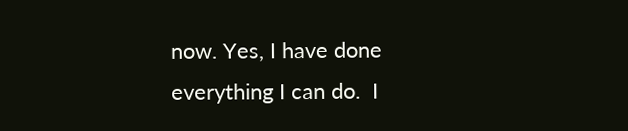now. Yes, I have done everything I can do.  I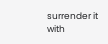surrender it with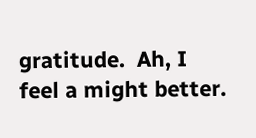gratitude.  Ah, I feel a might better.